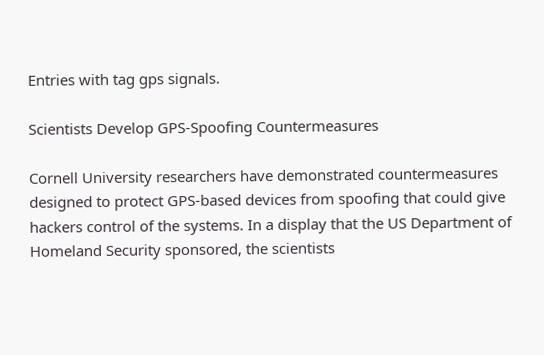Entries with tag gps signals.

Scientists Develop GPS-Spoofing Countermeasures

Cornell University researchers have demonstrated countermeasures designed to protect GPS-based devices from spoofing that could give hackers control of the systems. In a display that the US Department of Homeland Security sponsored, the scientists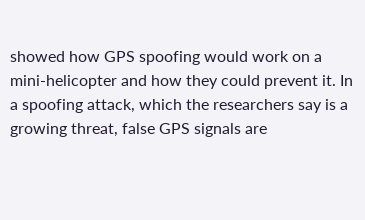showed how GPS spoofing would work on a mini-helicopter and how they could prevent it. In a spoofing attack, which the researchers say is a growing threat, false GPS signals are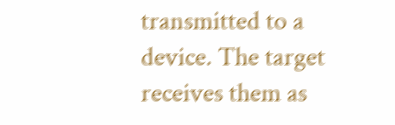transmitted to a device. The target receives them as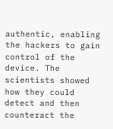authentic, enabling the hackers to gain control of the device. The scientists showed how they could detect and then counteract the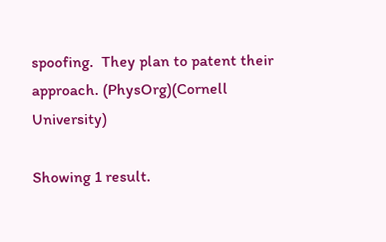spoofing.  They plan to patent their approach. (PhysOrg)(Cornell University)

Showing 1 result.